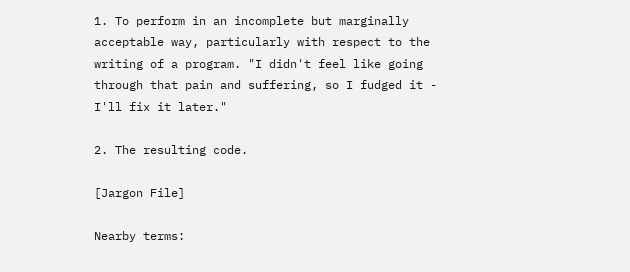1. To perform in an incomplete but marginally acceptable way, particularly with respect to the writing of a program. "I didn't feel like going through that pain and suffering, so I fudged it - I'll fix it later."

2. The resulting code.

[Jargon File]

Nearby terms: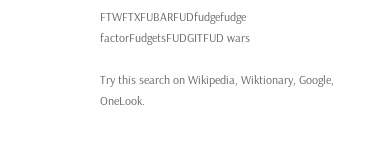FTWFTXFUBARFUDfudgefudge factorFudgetsFUDGITFUD wars

Try this search on Wikipedia, Wiktionary, Google, OneLook.